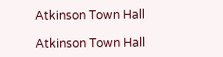Atkinson Town Hall

Atkinson Town Hall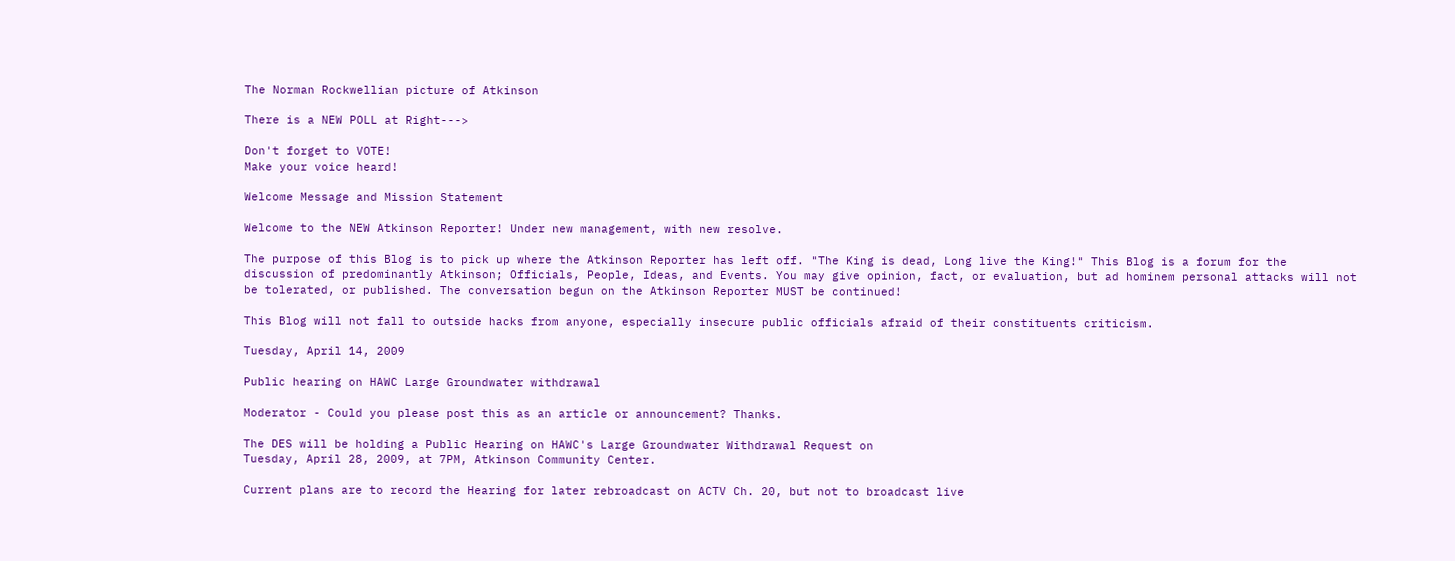The Norman Rockwellian picture of Atkinson

There is a NEW POLL at Right--->

Don't forget to VOTE!
Make your voice heard!

Welcome Message and Mission Statement

Welcome to the NEW Atkinson Reporter! Under new management, with new resolve.

The purpose of this Blog is to pick up where the Atkinson Reporter has left off. "The King is dead, Long live the King!" This Blog is a forum for the discussion of predominantly Atkinson; Officials, People, Ideas, and Events. You may give opinion, fact, or evaluation, but ad hominem personal attacks will not be tolerated, or published. The conversation begun on the Atkinson Reporter MUST be continued!

This Blog will not fall to outside hacks from anyone, especially insecure public officials afraid of their constituents criticism.

Tuesday, April 14, 2009

Public hearing on HAWC Large Groundwater withdrawal

Moderator - Could you please post this as an article or announcement? Thanks.

The DES will be holding a Public Hearing on HAWC's Large Groundwater Withdrawal Request on
Tuesday, April 28, 2009, at 7PM, Atkinson Community Center.

Current plans are to record the Hearing for later rebroadcast on ACTV Ch. 20, but not to broadcast live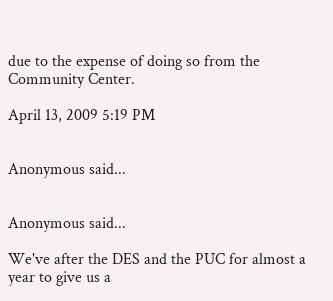due to the expense of doing so from the Community Center.

April 13, 2009 5:19 PM


Anonymous said...


Anonymous said...

We've after the DES and the PUC for almost a year to give us a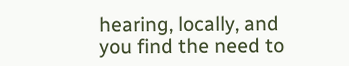hearing, locally, and you find the need to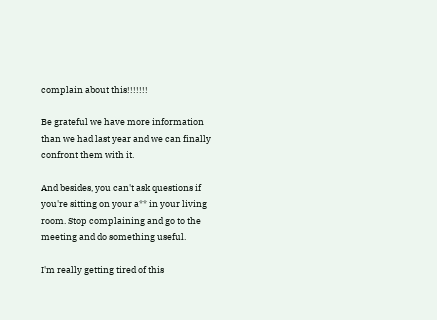complain about this!!!!!!!

Be grateful we have more information than we had last year and we can finally confront them with it.

And besides, you can't ask questions if you're sitting on your a** in your living room. Stop complaining and go to the meeting and do something useful.

I'm really getting tired of this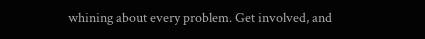whining about every problem. Get involved, and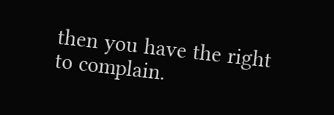then you have the right to complain.